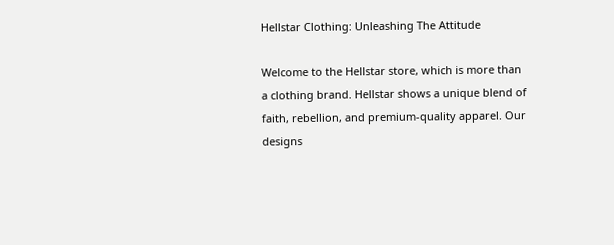Hellstar Clothing: Unleashing The Attitude

Welcome to the Hellstar store, which is more than a clothing brand. Hellstar shows a unique blend of faith, rebellion, and premium-quality apparel. Our designs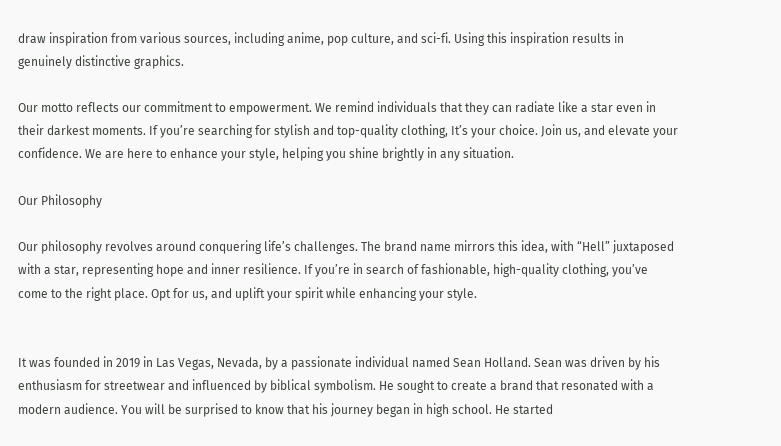draw inspiration from various sources, including anime, pop culture, and sci-fi. Using this inspiration results in genuinely distinctive graphics.

Our motto reflects our commitment to empowerment. We remind individuals that they can radiate like a star even in their darkest moments. If you’re searching for stylish and top-quality clothing, It’s your choice. Join us, and elevate your confidence. We are here to enhance your style, helping you shine brightly in any situation.

Our Philosophy

Our philosophy revolves around conquering life’s challenges. The brand name mirrors this idea, with “Hell” juxtaposed with a star, representing hope and inner resilience. If you’re in search of fashionable, high-quality clothing, you’ve come to the right place. Opt for us, and uplift your spirit while enhancing your style.


It was founded in 2019 in Las Vegas, Nevada, by a passionate individual named Sean Holland. Sean was driven by his enthusiasm for streetwear and influenced by biblical symbolism. He sought to create a brand that resonated with a modern audience. You will be surprised to know that his journey began in high school. He started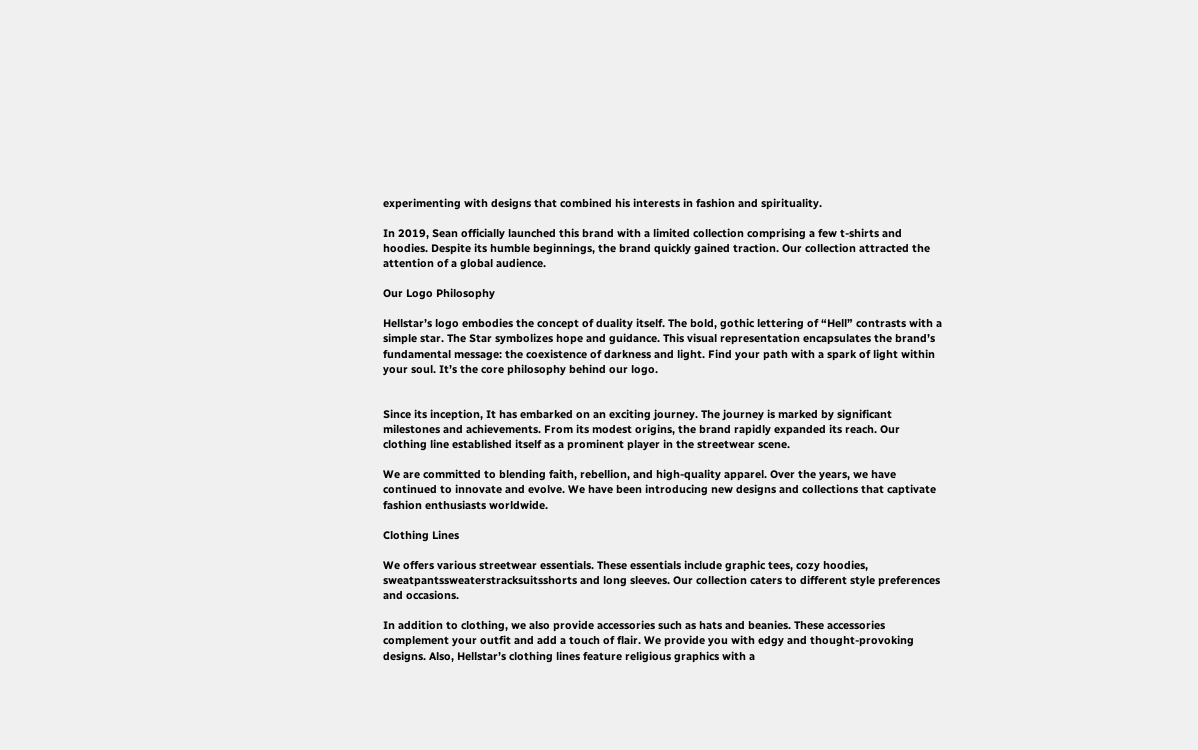experimenting with designs that combined his interests in fashion and spirituality.

In 2019, Sean officially launched this brand with a limited collection comprising a few t-shirts and hoodies. Despite its humble beginnings, the brand quickly gained traction. Our collection attracted the attention of a global audience.

Our Logo Philosophy

Hellstar’s logo embodies the concept of duality itself. The bold, gothic lettering of “Hell” contrasts with a simple star. The Star symbolizes hope and guidance. This visual representation encapsulates the brand’s fundamental message: the coexistence of darkness and light. Find your path with a spark of light within your soul. It’s the core philosophy behind our logo.


Since its inception, It has embarked on an exciting journey. The journey is marked by significant milestones and achievements. From its modest origins, the brand rapidly expanded its reach. Our clothing line established itself as a prominent player in the streetwear scene.

We are committed to blending faith, rebellion, and high-quality apparel. Over the years, we have continued to innovate and evolve. We have been introducing new designs and collections that captivate fashion enthusiasts worldwide.

Clothing Lines

We offers various streetwear essentials. These essentials include graphic tees, cozy hoodies, sweatpantssweaterstracksuitsshorts and long sleeves. Our collection caters to different style preferences and occasions.

In addition to clothing, we also provide accessories such as hats and beanies. These accessories complement your outfit and add a touch of flair. We provide you with edgy and thought-provoking designs. Also, Hellstar’s clothing lines feature religious graphics with a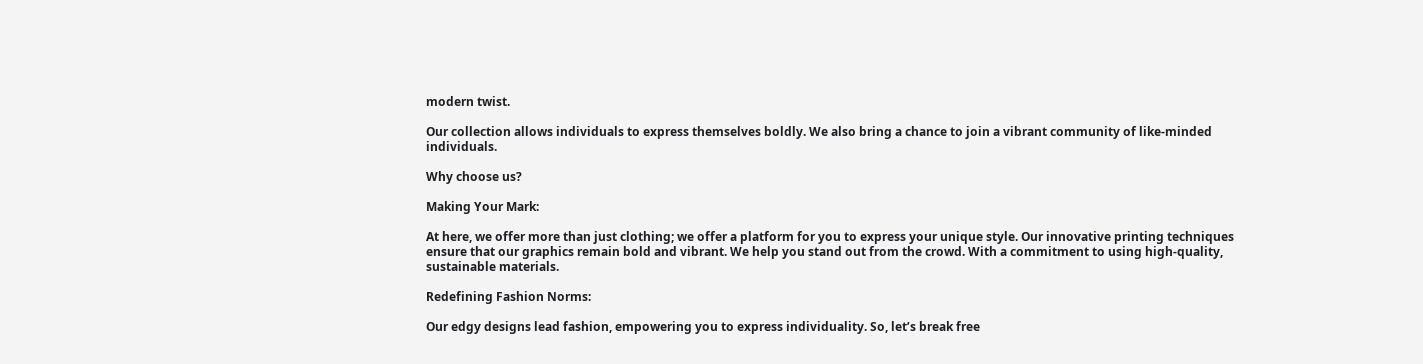modern twist.

Our collection allows individuals to express themselves boldly. We also bring a chance to join a vibrant community of like-minded individuals.

Why choose us?

Making Your Mark:

At here, we offer more than just clothing; we offer a platform for you to express your unique style. Our innovative printing techniques ensure that our graphics remain bold and vibrant. We help you stand out from the crowd. With a commitment to using high-quality, sustainable materials.

Redefining Fashion Norms:

Our edgy designs lead fashion, empowering you to express individuality. So, let’s break free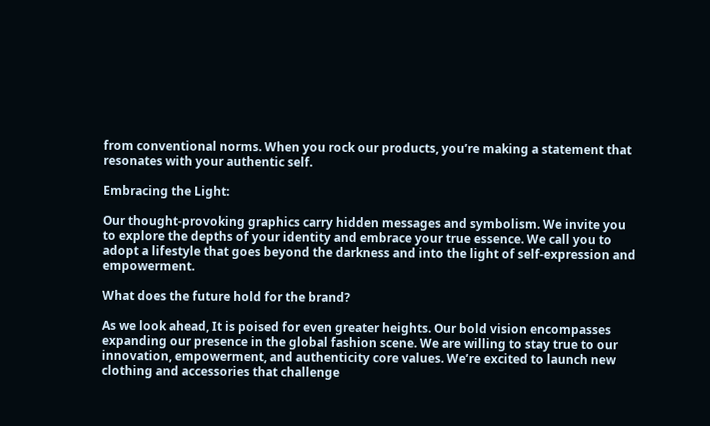from conventional norms. When you rock our products, you’re making a statement that resonates with your authentic self.

Embracing the Light:

Our thought-provoking graphics carry hidden messages and symbolism. We invite you to explore the depths of your identity and embrace your true essence. We call you to adopt a lifestyle that goes beyond the darkness and into the light of self-expression and empowerment.

What does the future hold for the brand?

As we look ahead, It is poised for even greater heights. Our bold vision encompasses expanding our presence in the global fashion scene. We are willing to stay true to our innovation, empowerment, and authenticity core values. We’re excited to launch new clothing and accessories that challenge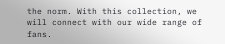the norm. With this collection, we will connect with our wide range of fans.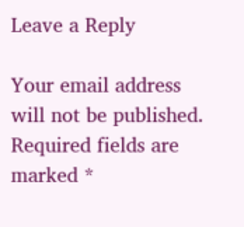Leave a Reply

Your email address will not be published. Required fields are marked *